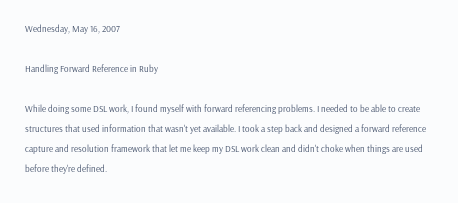Wednesday, May 16, 2007

Handling Forward Reference in Ruby

While doing some DSL work, I found myself with forward referencing problems. I needed to be able to create structures that used information that wasn't yet available. I took a step back and designed a forward reference capture and resolution framework that let me keep my DSL work clean and didn't choke when things are used before they're defined.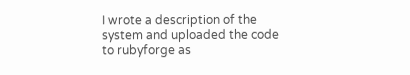I wrote a description of the system and uploaded the code to rubyforge as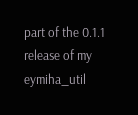part of the 0.1.1 release of my eymiha_util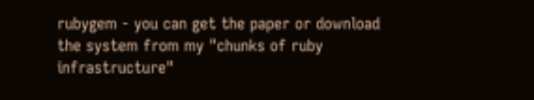rubygem - you can get the paper or download the system from my "chunks of ruby infrastructure"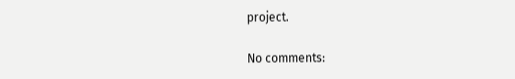project.

No comments: